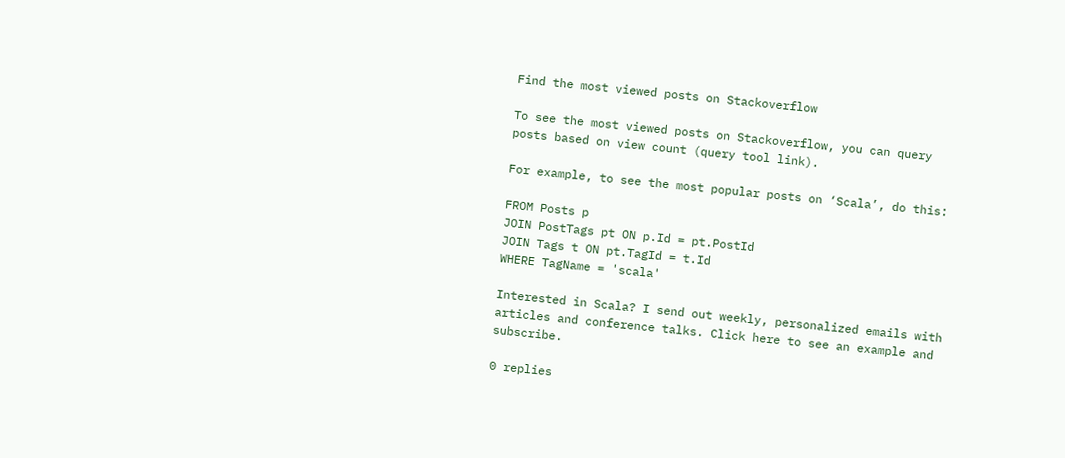Find the most viewed posts on Stackoverflow

To see the most viewed posts on Stackoverflow, you can query posts based on view count (query tool link).

For example, to see the most popular posts on ‘Scala’, do this:

FROM Posts p
JOIN PostTags pt ON p.Id = pt.PostId
JOIN Tags t ON pt.TagId = t.Id
WHERE TagName = 'scala'

Interested in Scala? I send out weekly, personalized emails with articles and conference talks. Click here to see an example and subscribe.

0 replies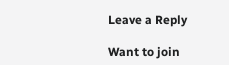Leave a Reply

Want to join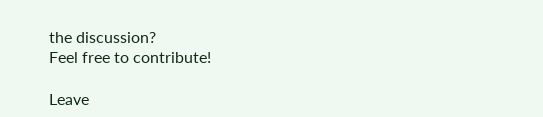the discussion?
Feel free to contribute!

Leave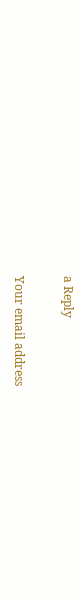a Reply

Your email address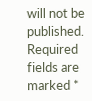will not be published. Required fields are marked *